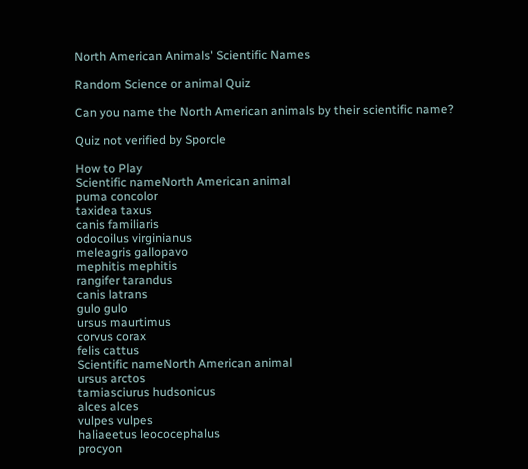North American Animals' Scientific Names

Random Science or animal Quiz

Can you name the North American animals by their scientific name?

Quiz not verified by Sporcle

How to Play
Scientific nameNorth American animal
puma concolor
taxidea taxus
canis familiaris
odocoilus virginianus
meleagris gallopavo
mephitis mephitis
rangifer tarandus
canis latrans
gulo gulo
ursus maurtimus
corvus corax
felis cattus
Scientific nameNorth American animal
ursus arctos
tamiasciurus hudsonicus
alces alces
vulpes vulpes
haliaeetus leococephalus
procyon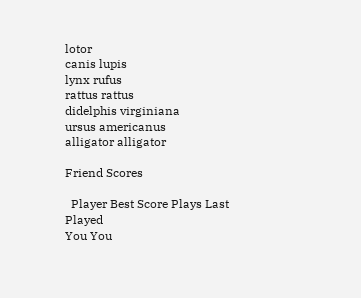lotor
canis lupis
lynx rufus
rattus rattus
didelphis virginiana
ursus americanus
alligator alligator

Friend Scores

  Player Best Score Plays Last Played
You You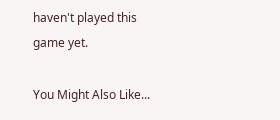haven't played this game yet.

You Might Also Like...